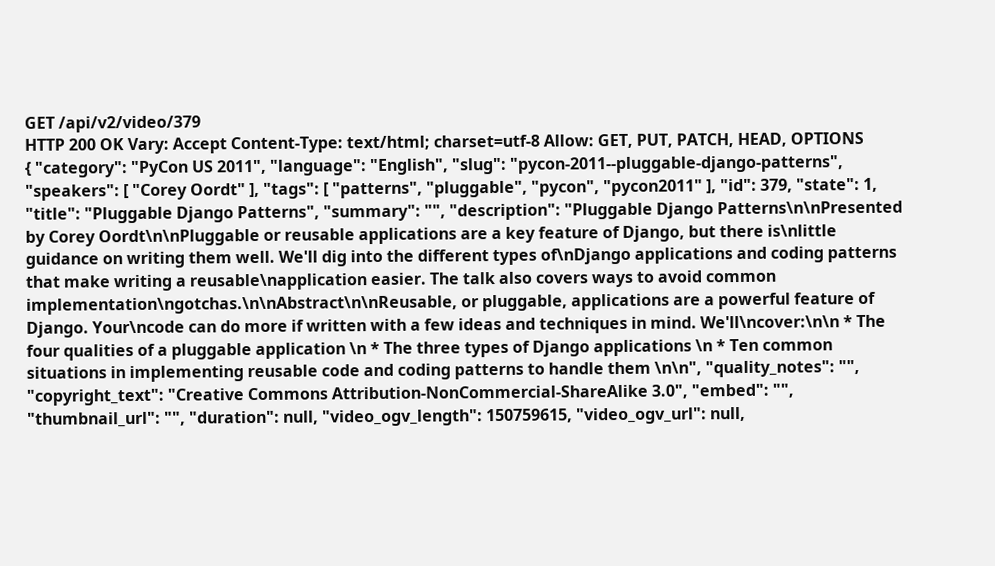GET /api/v2/video/379
HTTP 200 OK Vary: Accept Content-Type: text/html; charset=utf-8 Allow: GET, PUT, PATCH, HEAD, OPTIONS
{ "category": "PyCon US 2011", "language": "English", "slug": "pycon-2011--pluggable-django-patterns", "speakers": [ "Corey Oordt" ], "tags": [ "patterns", "pluggable", "pycon", "pycon2011" ], "id": 379, "state": 1, "title": "Pluggable Django Patterns", "summary": "", "description": "Pluggable Django Patterns\n\nPresented by Corey Oordt\n\nPluggable or reusable applications are a key feature of Django, but there is\nlittle guidance on writing them well. We'll dig into the different types of\nDjango applications and coding patterns that make writing a reusable\napplication easier. The talk also covers ways to avoid common implementation\ngotchas.\n\nAbstract\n\nReusable, or pluggable, applications are a powerful feature of Django. Your\ncode can do more if written with a few ideas and techniques in mind. We'll\ncover:\n\n * The four qualities of a pluggable application \n * The three types of Django applications \n * Ten common situations in implementing reusable code and coding patterns to handle them \n\n", "quality_notes": "", "copyright_text": "Creative Commons Attribution-NonCommercial-ShareAlike 3.0", "embed": "", "thumbnail_url": "", "duration": null, "video_ogv_length": 150759615, "video_ogv_url": null,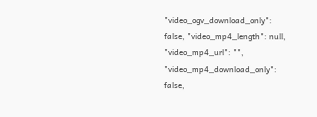"video_ogv_download_only": false, "video_mp4_length": null, "video_mp4_url": "", "video_mp4_download_only": false,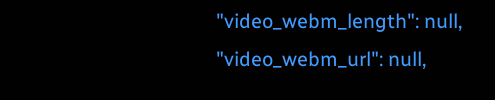"video_webm_length": null, "video_webm_url": null,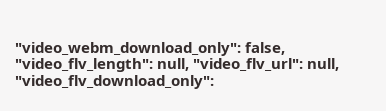"video_webm_download_only": false, "video_flv_length": null, "video_flv_url": null, "video_flv_download_only":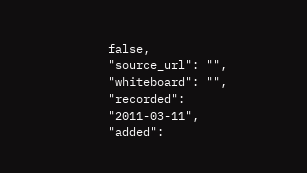false, "source_url": "", "whiteboard": "", "recorded": "2011-03-11", "added":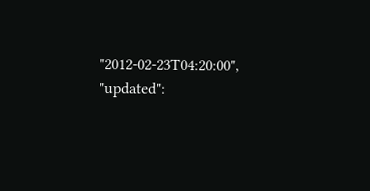"2012-02-23T04:20:00", "updated":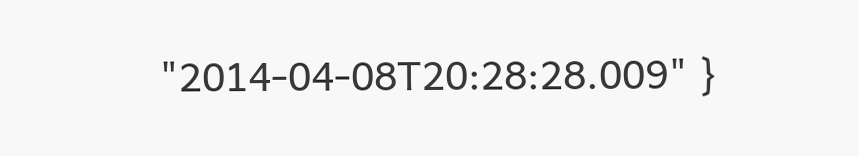"2014-04-08T20:28:28.009" }